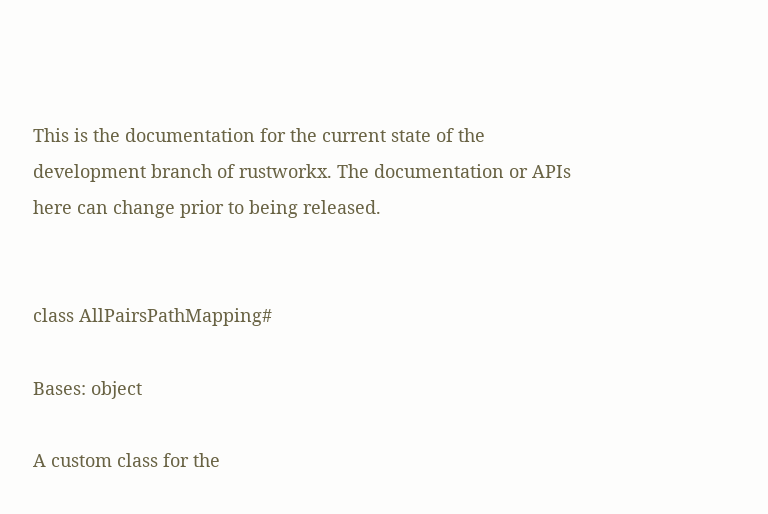This is the documentation for the current state of the development branch of rustworkx. The documentation or APIs here can change prior to being released.


class AllPairsPathMapping#

Bases: object

A custom class for the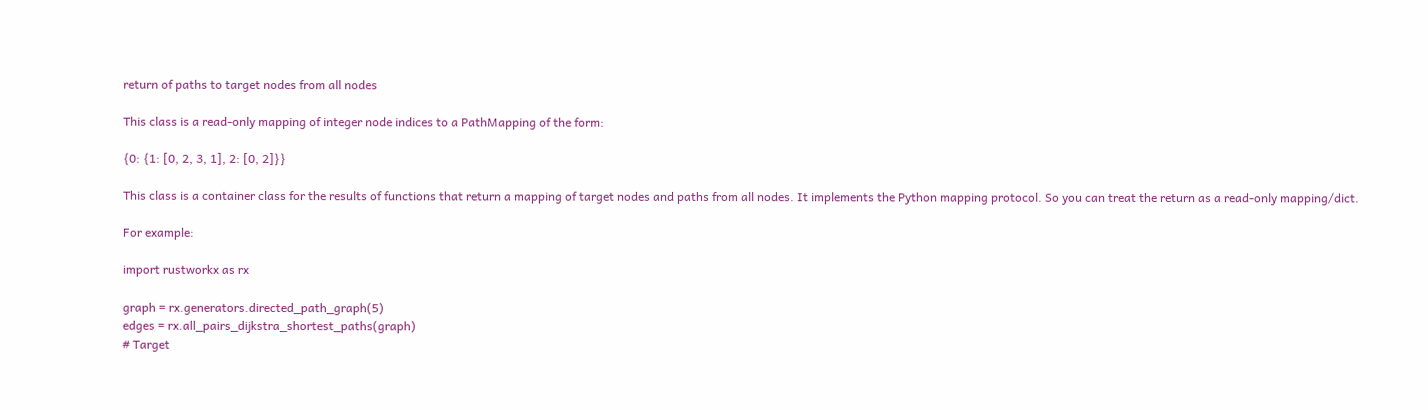return of paths to target nodes from all nodes

This class is a read-only mapping of integer node indices to a PathMapping of the form:

{0: {1: [0, 2, 3, 1], 2: [0, 2]}}

This class is a container class for the results of functions that return a mapping of target nodes and paths from all nodes. It implements the Python mapping protocol. So you can treat the return as a read-only mapping/dict.

For example:

import rustworkx as rx

graph = rx.generators.directed_path_graph(5)
edges = rx.all_pairs_dijkstra_shortest_paths(graph)
# Target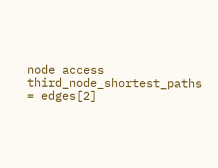node access
third_node_shortest_paths = edges[2]